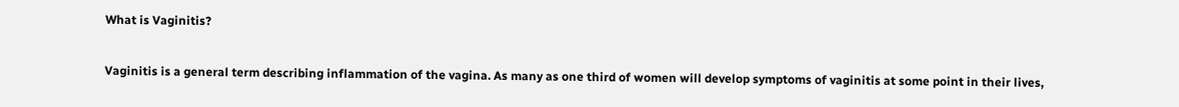What is Vaginitis?

Vaginitis is a general term describing inflammation of the vagina. As many as one third of women will develop symptoms of vaginitis at some point in their lives,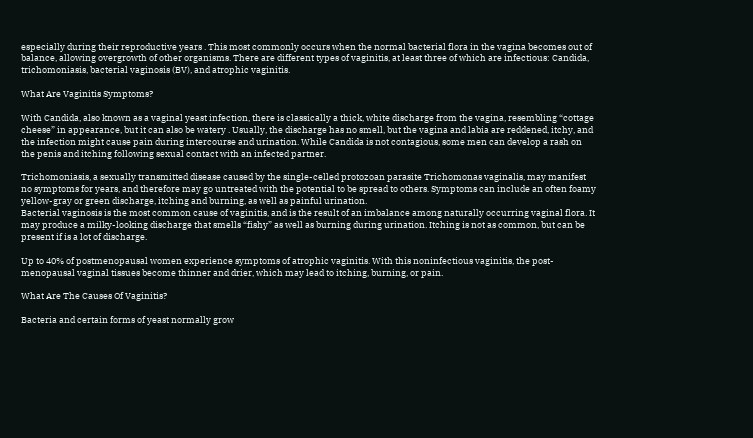especially during their reproductive years . This most commonly occurs when the normal bacterial flora in the vagina becomes out of balance, allowing overgrowth of other organisms. There are different types of vaginitis, at least three of which are infectious: Candida, trichomoniasis, bacterial vaginosis (BV), and atrophic vaginitis.

What Are Vaginitis Symptoms?

With Candida, also known as a vaginal yeast infection, there is classically a thick, white discharge from the vagina, resembling “cottage cheese” in appearance, but it can also be watery . Usually, the discharge has no smell, but the vagina and labia are reddened, itchy, and the infection might cause pain during intercourse and urination. While Candida is not contagious, some men can develop a rash on the penis and itching following sexual contact with an infected partner.

Trichomoniasis, a sexually transmitted disease caused by the single-celled protozoan parasite Trichomonas vaginalis, may manifest no symptoms for years, and therefore may go untreated with the potential to be spread to others. Symptoms can include an often foamy yellow-gray or green discharge, itching and burning, as well as painful urination.
Bacterial vaginosis is the most common cause of vaginitis, and is the result of an imbalance among naturally occurring vaginal flora. It may produce a milky-looking discharge that smells “fishy” as well as burning during urination. Itching is not as common, but can be present if is a lot of discharge.

Up to 40% of postmenopausal women experience symptoms of atrophic vaginitis. With this noninfectious vaginitis, the post-menopausal vaginal tissues become thinner and drier, which may lead to itching, burning, or pain.

What Are The Causes Of Vaginitis?

Bacteria and certain forms of yeast normally grow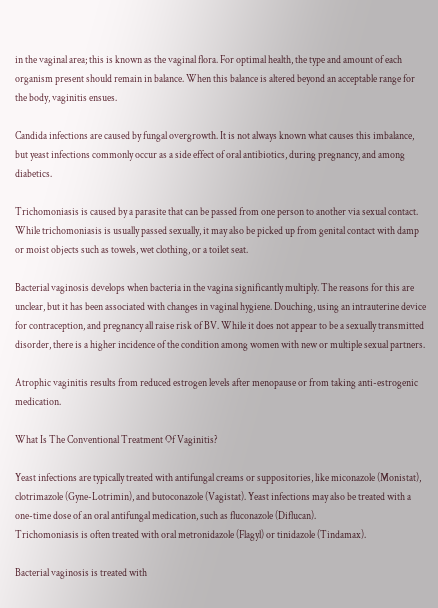in the vaginal area; this is known as the vaginal flora. For optimal health, the type and amount of each organism present should remain in balance. When this balance is altered beyond an acceptable range for the body, vaginitis ensues.

Candida infections are caused by fungal overgrowth. It is not always known what causes this imbalance, but yeast infections commonly occur as a side effect of oral antibiotics, during pregnancy, and among diabetics.

Trichomoniasis is caused by a parasite that can be passed from one person to another via sexual contact. While trichomoniasis is usually passed sexually, it may also be picked up from genital contact with damp or moist objects such as towels, wet clothing, or a toilet seat.

Bacterial vaginosis develops when bacteria in the vagina significantly multiply. The reasons for this are unclear, but it has been associated with changes in vaginal hygiene. Douching, using an intrauterine device for contraception, and pregnancy all raise risk of BV. While it does not appear to be a sexually transmitted disorder, there is a higher incidence of the condition among women with new or multiple sexual partners.

Atrophic vaginitis results from reduced estrogen levels after menopause or from taking anti-estrogenic medication.

What Is The Conventional Treatment Of Vaginitis?

Yeast infections are typically treated with antifungal creams or suppositories, like miconazole (Monistat), clotrimazole (Gyne-Lotrimin), and butoconazole (Vagistat). Yeast infections may also be treated with a one-time dose of an oral antifungal medication, such as fluconazole (Diflucan).
Trichomoniasis is often treated with oral metronidazole (Flagyl) or tinidazole (Tindamax).

Bacterial vaginosis is treated with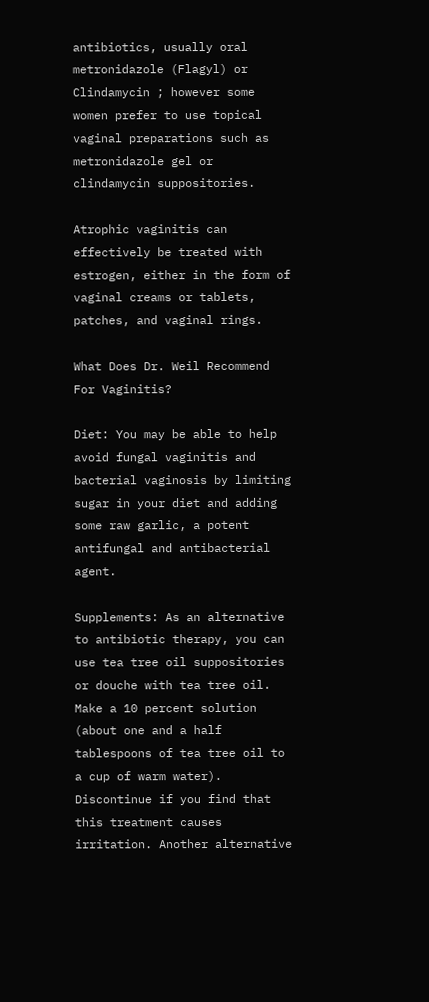antibiotics, usually oral metronidazole (Flagyl) or Clindamycin ; however some women prefer to use topical vaginal preparations such as metronidazole gel or clindamycin suppositories.

Atrophic vaginitis can effectively be treated with estrogen, either in the form of vaginal creams or tablets, patches, and vaginal rings.

What Does Dr. Weil Recommend For Vaginitis?

Diet: You may be able to help avoid fungal vaginitis and bacterial vaginosis by limiting sugar in your diet and adding some raw garlic, a potent antifungal and antibacterial agent.

Supplements: As an alternative to antibiotic therapy, you can use tea tree oil suppositories or douche with tea tree oil. Make a 10 percent solution (about one and a half tablespoons of tea tree oil to a cup of warm water). Discontinue if you find that this treatment causes irritation. Another alternative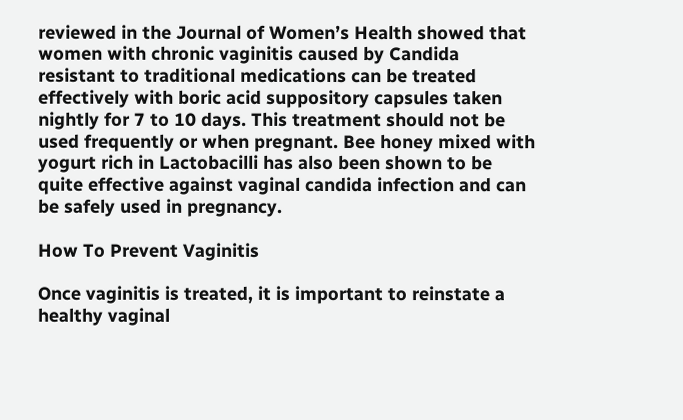reviewed in the Journal of Women’s Health showed that women with chronic vaginitis caused by Candida resistant to traditional medications can be treated effectively with boric acid suppository capsules taken nightly for 7 to 10 days. This treatment should not be used frequently or when pregnant. Bee honey mixed with yogurt rich in Lactobacilli has also been shown to be quite effective against vaginal candida infection and can be safely used in pregnancy.

How To Prevent Vaginitis

Once vaginitis is treated, it is important to reinstate a healthy vaginal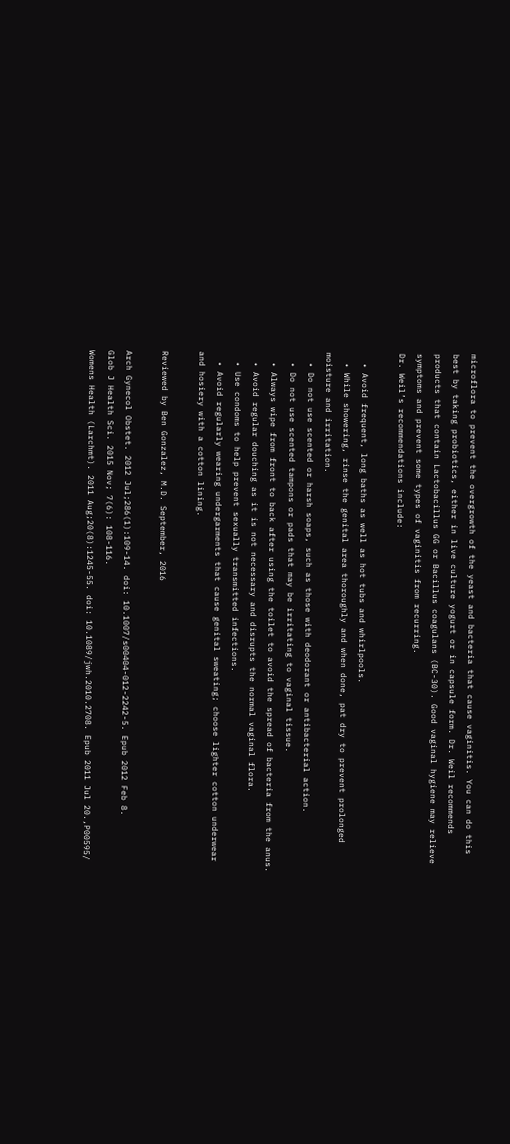microflora to prevent the overgrowth of the yeast and bacteria that cause vaginitis. You can do this best by taking probiotics, either in live culture yogurt or in capsule form. Dr. Weil recommends products that contain Lactobacillus GG or Bacillus coagulans (BC-30). Good vaginal hygiene may relieve symptoms and prevent some types of vaginitis from recurring.
Dr. Weil’s recommendations include:

  • Avoid frequent, long baths as well as hot tubs and whirlpools.
  • While showering, rinse the genital area thoroughly and when done, pat dry to prevent prolonged moisture and irritation.
  • Do not use scented or harsh soaps, such as those with deodorant or antibacterial action.
  • Do not use scented tampons or pads that may be irritating to vaginal tissue.
  • Always wipe from front to back after using the toilet to avoid the spread of bacteria from the anus.
  • Avoid regular douching as it is not necessary and disrupts the normal vaginal flora.
  • Use condoms to help prevent sexually transmitted infections.
  • Avoid regularly wearing undergarments that cause genital sweating; choose lighter cotton underwear and hosiery with a cotton lining.

Reviewed by Ben Gonzalez, M.D. September, 2016

Arch Gynecol Obstet. 2012 Jul;286(1):109-14. doi: 10.1007/s00404-012-2242-5. Epub 2012 Feb 8.
Glob J Health Sci. 2015 Nov; 7(6): 108-116.
Womens Health (Larchmt). 2011 Aug;20(8):1245-55. doi: 10.1089/jwh.2010.2708. Epub 2011 Jul 20.,P00595/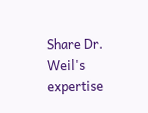Share Dr. Weil's expertise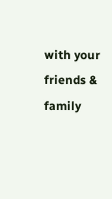with your friends & family